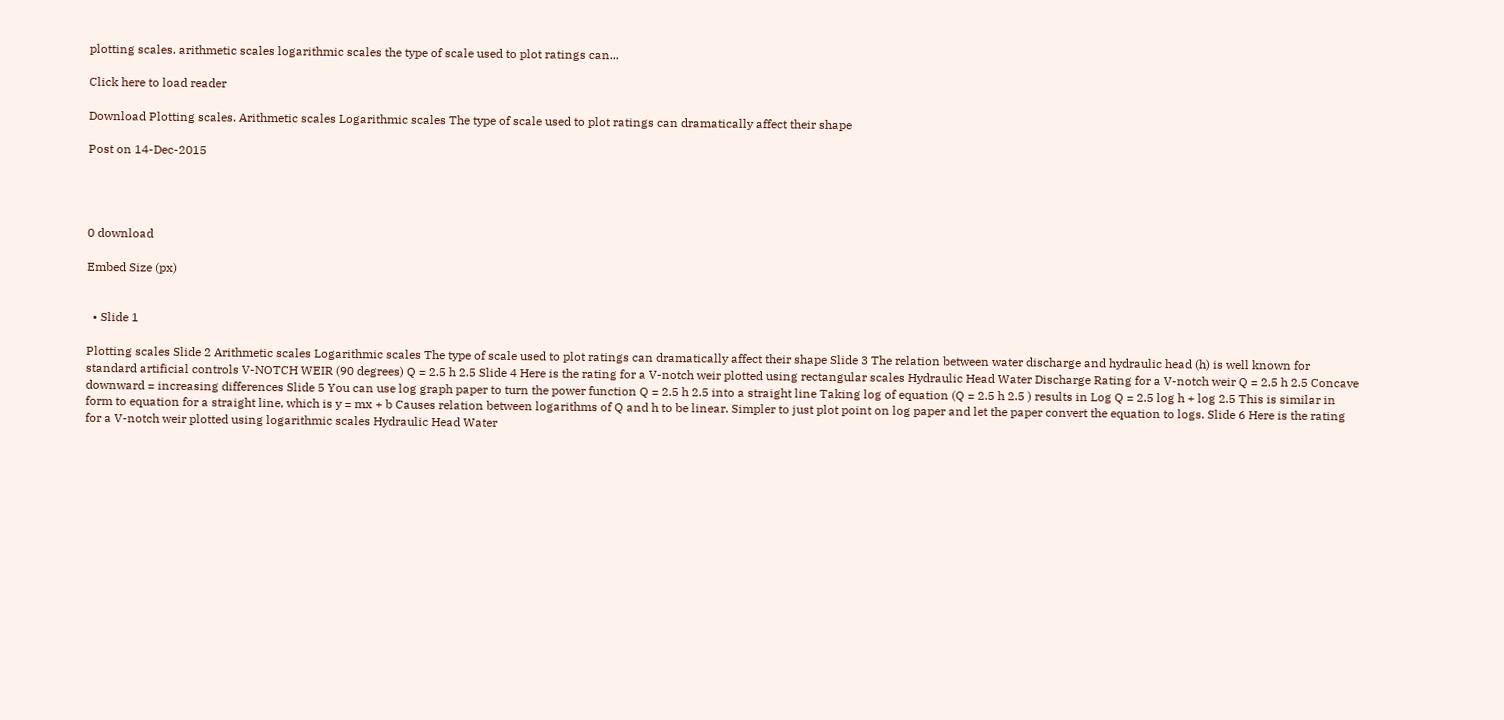plotting scales. arithmetic scales logarithmic scales the type of scale used to plot ratings can...

Click here to load reader

Download Plotting scales. Arithmetic scales Logarithmic scales The type of scale used to plot ratings can dramatically affect their shape

Post on 14-Dec-2015




0 download

Embed Size (px)


  • Slide 1

Plotting scales Slide 2 Arithmetic scales Logarithmic scales The type of scale used to plot ratings can dramatically affect their shape Slide 3 The relation between water discharge and hydraulic head (h) is well known for standard artificial controls V-NOTCH WEIR (90 degrees) Q = 2.5 h 2.5 Slide 4 Here is the rating for a V-notch weir plotted using rectangular scales Hydraulic Head Water Discharge Rating for a V-notch weir Q = 2.5 h 2.5 Concave downward = increasing differences Slide 5 You can use log graph paper to turn the power function Q = 2.5 h 2.5 into a straight line Taking log of equation (Q = 2.5 h 2.5 ) results in Log Q = 2.5 log h + log 2.5 This is similar in form to equation for a straight line, which is y = mx + b Causes relation between logarithms of Q and h to be linear. Simpler to just plot point on log paper and let the paper convert the equation to logs. Slide 6 Here is the rating for a V-notch weir plotted using logarithmic scales Hydraulic Head Water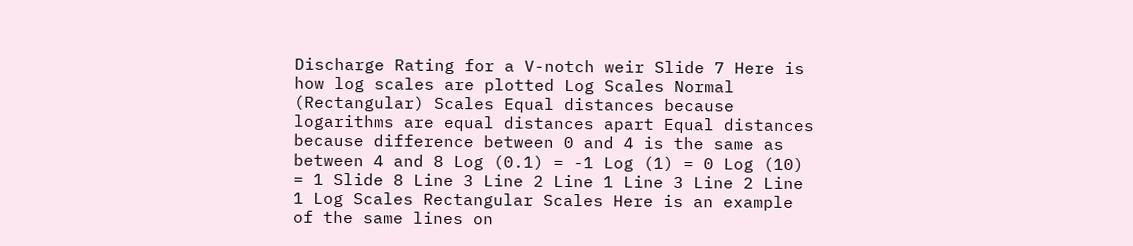Discharge Rating for a V-notch weir Slide 7 Here is how log scales are plotted Log Scales Normal (Rectangular) Scales Equal distances because logarithms are equal distances apart Equal distances because difference between 0 and 4 is the same as between 4 and 8 Log (0.1) = -1 Log (1) = 0 Log (10) = 1 Slide 8 Line 3 Line 2 Line 1 Line 3 Line 2 Line 1 Log Scales Rectangular Scales Here is an example of the same lines on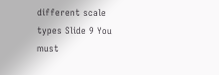different scale types Slide 9 You must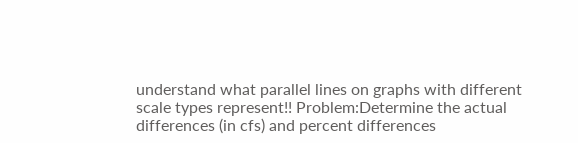understand what parallel lines on graphs with different scale types represent!! Problem:Determine the actual differences (in cfs) and percent differences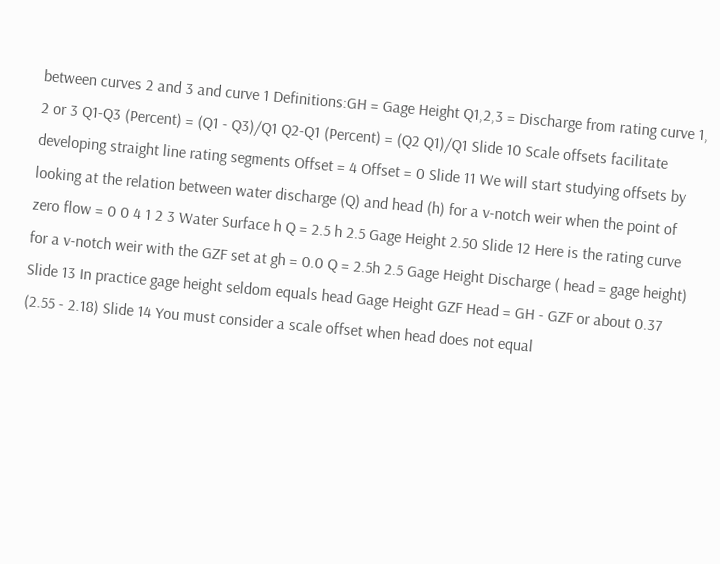between curves 2 and 3 and curve 1 Definitions:GH = Gage Height Q1,2,3 = Discharge from rating curve 1, 2 or 3 Q1-Q3 (Percent) = (Q1 - Q3)/Q1 Q2-Q1 (Percent) = (Q2 Q1)/Q1 Slide 10 Scale offsets facilitate developing straight line rating segments Offset = 4 Offset = 0 Slide 11 We will start studying offsets by looking at the relation between water discharge (Q) and head (h) for a v-notch weir when the point of zero flow = 0 0 4 1 2 3 Water Surface h Q = 2.5 h 2.5 Gage Height 2.50 Slide 12 Here is the rating curve for a v-notch weir with the GZF set at gh = 0.0 Q = 2.5h 2.5 Gage Height Discharge ( head = gage height) Slide 13 In practice gage height seldom equals head Gage Height GZF Head = GH - GZF or about 0.37 (2.55 - 2.18) Slide 14 You must consider a scale offset when head does not equal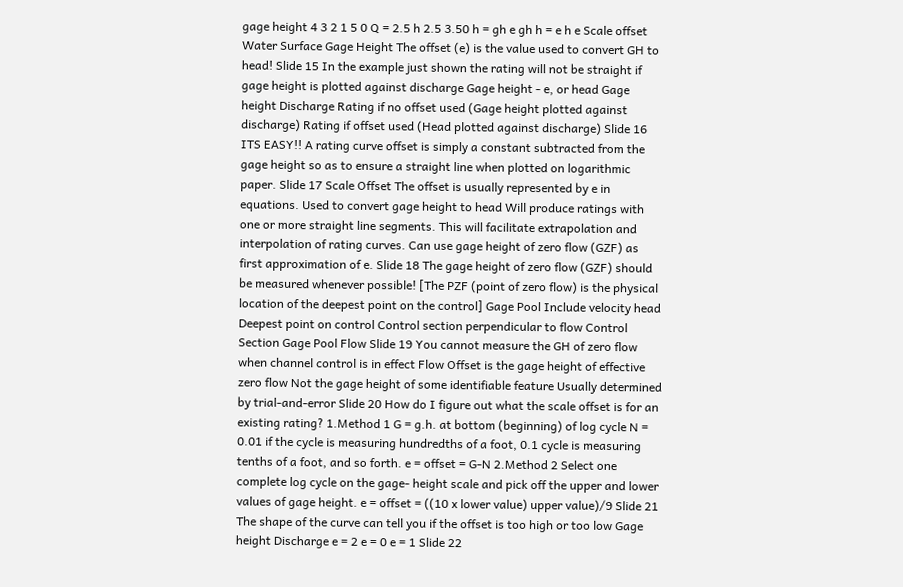gage height 4 3 2 1 5 0 Q = 2.5 h 2.5 3.50 h = gh e gh h = e h e Scale offset Water Surface Gage Height The offset (e) is the value used to convert GH to head! Slide 15 In the example just shown the rating will not be straight if gage height is plotted against discharge Gage height - e, or head Gage height Discharge Rating if no offset used (Gage height plotted against discharge) Rating if offset used (Head plotted against discharge) Slide 16 ITS EASY!! A rating curve offset is simply a constant subtracted from the gage height so as to ensure a straight line when plotted on logarithmic paper. Slide 17 Scale Offset The offset is usually represented by e in equations. Used to convert gage height to head Will produce ratings with one or more straight line segments. This will facilitate extrapolation and interpolation of rating curves. Can use gage height of zero flow (GZF) as first approximation of e. Slide 18 The gage height of zero flow (GZF) should be measured whenever possible! [The PZF (point of zero flow) is the physical location of the deepest point on the control] Gage Pool Include velocity head Deepest point on control Control section perpendicular to flow Control Section Gage Pool Flow Slide 19 You cannot measure the GH of zero flow when channel control is in effect Flow Offset is the gage height of effective zero flow Not the gage height of some identifiable feature Usually determined by trial-and-error Slide 20 How do I figure out what the scale offset is for an existing rating? 1.Method 1 G = g.h. at bottom (beginning) of log cycle N = 0.01 if the cycle is measuring hundredths of a foot, 0.1 cycle is measuring tenths of a foot, and so forth. e = offset = G-N 2.Method 2 Select one complete log cycle on the gage- height scale and pick off the upper and lower values of gage height. e = offset = ((10 x lower value) upper value)/9 Slide 21 The shape of the curve can tell you if the offset is too high or too low Gage height Discharge e = 2 e = 0 e = 1 Slide 22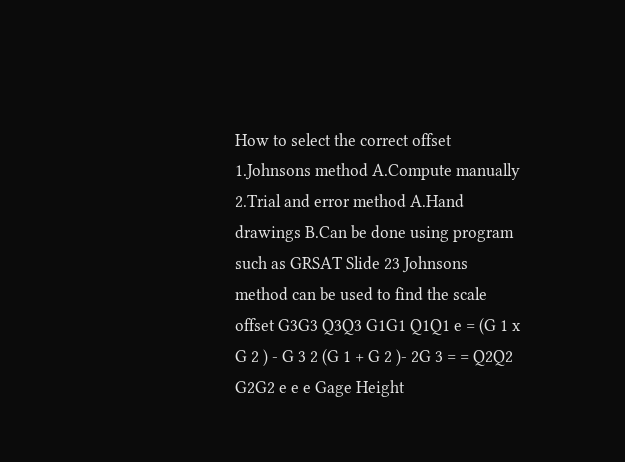How to select the correct offset 1.Johnsons method A.Compute manually 2.Trial and error method A.Hand drawings B.Can be done using program such as GRSAT Slide 23 Johnsons method can be used to find the scale offset G3G3 Q3Q3 G1G1 Q1Q1 e = (G 1 x G 2 ) - G 3 2 (G 1 + G 2 )- 2G 3 = = Q2Q2 G2G2 e e e Gage Height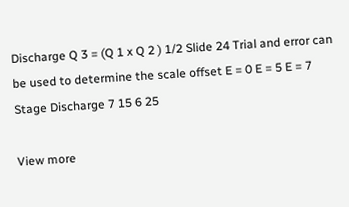Discharge Q 3 = (Q 1 x Q 2 ) 1/2 Slide 24 Trial and error can be used to determine the scale offset E = 0 E = 5 E = 7 Stage Discharge 7 15 6 25

View more